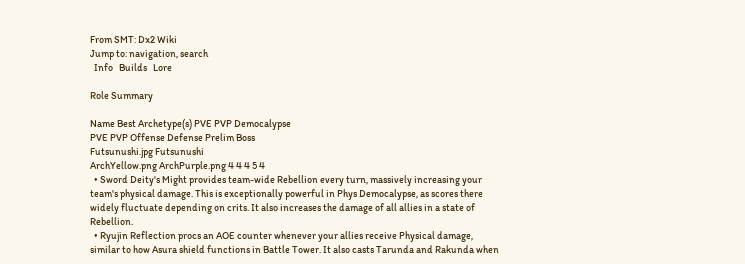From SMT: Dx2 Wiki
Jump to: navigation, search
  Info   Builds   Lore

Role Summary

Name Best Archetype(s) PVE PVP Democalypse
PVE PVP Offense Defense Prelim Boss
Futsunushi.jpg Futsunushi
ArchYellow.png ArchPurple.png 4 4 4 5 4
  • Sword Deity's Might provides team-wide Rebellion every turn, massively increasing your team's physical damage. This is exceptionally powerful in Phys Democalypse, as scores there widely fluctuate depending on crits. It also increases the damage of all allies in a state of Rebellion.
  • Ryujin Reflection procs an AOE counter whenever your allies receive Physical damage, similar to how Asura shield functions in Battle Tower. It also casts Tarunda and Rakunda when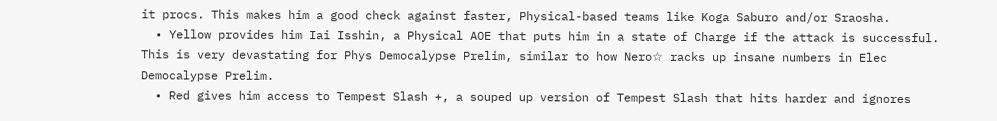it procs. This makes him a good check against faster, Physical-based teams like Koga Saburo and/or Sraosha.
  • Yellow provides him Iai Isshin, a Physical AOE that puts him in a state of Charge if the attack is successful. This is very devastating for Phys Democalypse Prelim, similar to how Nero☆ racks up insane numbers in Elec Democalypse Prelim.
  • Red gives him access to Tempest Slash +, a souped up version of Tempest Slash that hits harder and ignores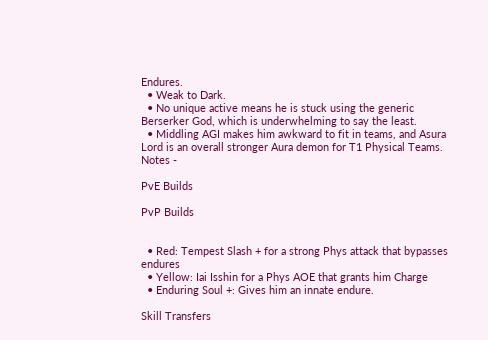Endures.
  • Weak to Dark.
  • No unique active means he is stuck using the generic Berserker God, which is underwhelming to say the least.
  • Middling AGI makes him awkward to fit in teams, and Asura Lord is an overall stronger Aura demon for T1 Physical Teams.
Notes -

PvE Builds

PvP Builds


  • Red: Tempest Slash + for a strong Phys attack that bypasses endures
  • Yellow: Iai Isshin for a Phys AOE that grants him Charge
  • Enduring Soul +: Gives him an innate endure.

Skill Transfers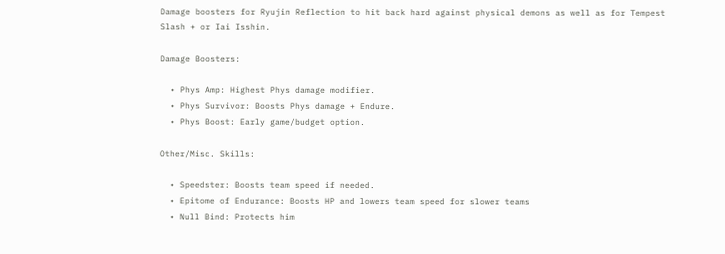Damage boosters for Ryujin Reflection to hit back hard against physical demons as well as for Tempest Slash + or Iai Isshin.

Damage Boosters:

  • Phys Amp: Highest Phys damage modifier.
  • Phys Survivor: Boosts Phys damage + Endure.
  • Phys Boost: Early game/budget option.

Other/Misc. Skills:

  • Speedster: Boosts team speed if needed.
  • Epitome of Endurance: Boosts HP and lowers team speed for slower teams
  • Null Bind: Protects him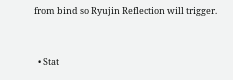from bind so Ryujin Reflection will trigger.


  • Stat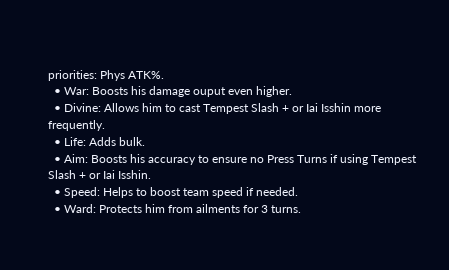priorities: Phys ATK%.
  • War: Boosts his damage ouput even higher.
  • Divine: Allows him to cast Tempest Slash + or Iai Isshin more frequently.
  • Life: Adds bulk.
  • Aim: Boosts his accuracy to ensure no Press Turns if using Tempest Slash + or Iai Isshin.
  • Speed: Helps to boost team speed if needed.
  • Ward: Protects him from ailments for 3 turns.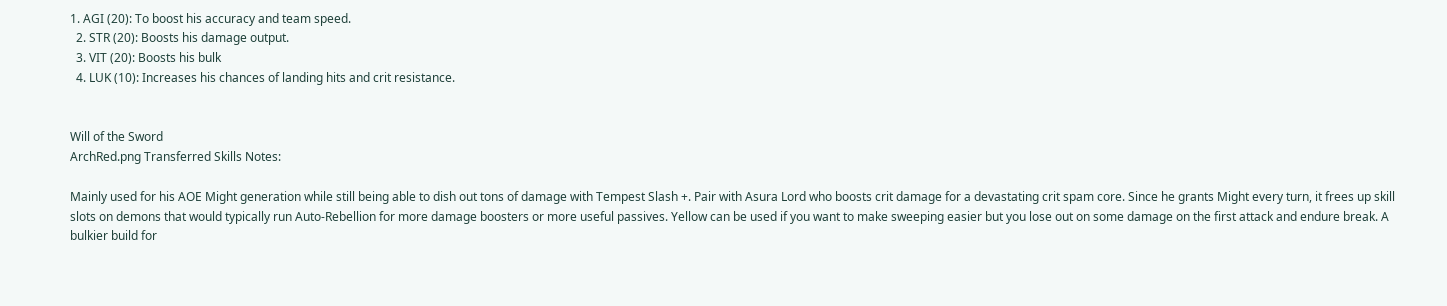1. AGI (20): To boost his accuracy and team speed.
  2. STR (20): Boosts his damage output.
  3. VIT (20): Boosts his bulk
  4. LUK (10): Increases his chances of landing hits and crit resistance.


Will of the Sword
ArchRed.png Transferred Skills Notes:

Mainly used for his AOE Might generation while still being able to dish out tons of damage with Tempest Slash +. Pair with Asura Lord who boosts crit damage for a devastating crit spam core. Since he grants Might every turn, it frees up skill slots on demons that would typically run Auto-Rebellion for more damage boosters or more useful passives. Yellow can be used if you want to make sweeping easier but you lose out on some damage on the first attack and endure break. A bulkier build for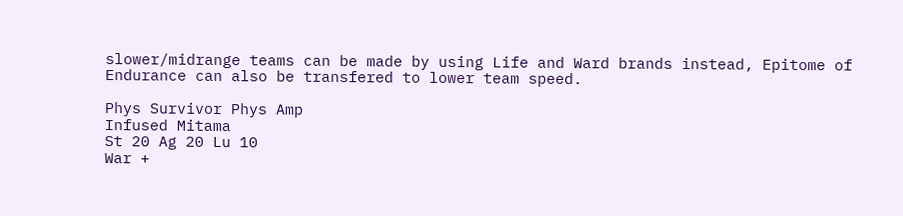slower/midrange teams can be made by using Life and Ward brands instead, Epitome of Endurance can also be transfered to lower team speed.

Phys Survivor Phys Amp
Infused Mitama
St 20 Ag 20 Lu 10
War +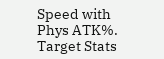Speed with Phys ATK%.
Target Stats